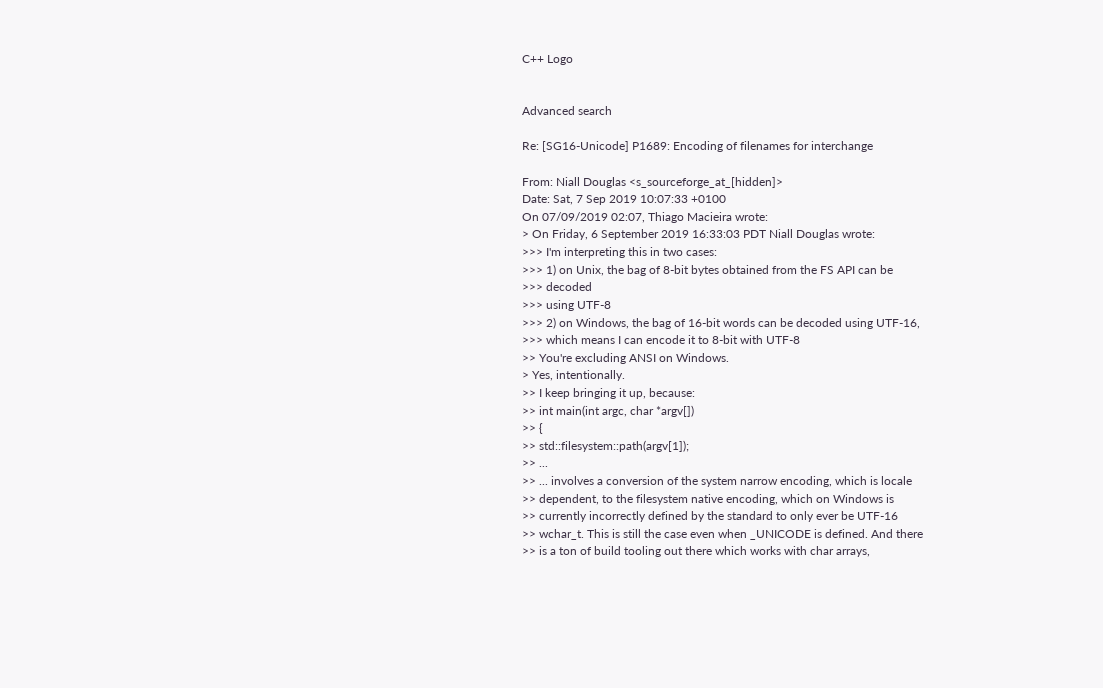C++ Logo


Advanced search

Re: [SG16-Unicode] P1689: Encoding of filenames for interchange

From: Niall Douglas <s_sourceforge_at_[hidden]>
Date: Sat, 7 Sep 2019 10:07:33 +0100
On 07/09/2019 02:07, Thiago Macieira wrote:
> On Friday, 6 September 2019 16:33:03 PDT Niall Douglas wrote:
>>> I'm interpreting this in two cases:
>>> 1) on Unix, the bag of 8-bit bytes obtained from the FS API can be
>>> decoded
>>> using UTF-8
>>> 2) on Windows, the bag of 16-bit words can be decoded using UTF-16,
>>> which means I can encode it to 8-bit with UTF-8
>> You're excluding ANSI on Windows.
> Yes, intentionally.
>> I keep bringing it up, because:
>> int main(int argc, char *argv[])
>> {
>> std::filesystem::path(argv[1]);
>> ...
>> ... involves a conversion of the system narrow encoding, which is locale
>> dependent, to the filesystem native encoding, which on Windows is
>> currently incorrectly defined by the standard to only ever be UTF-16
>> wchar_t. This is still the case even when _UNICODE is defined. And there
>> is a ton of build tooling out there which works with char arrays,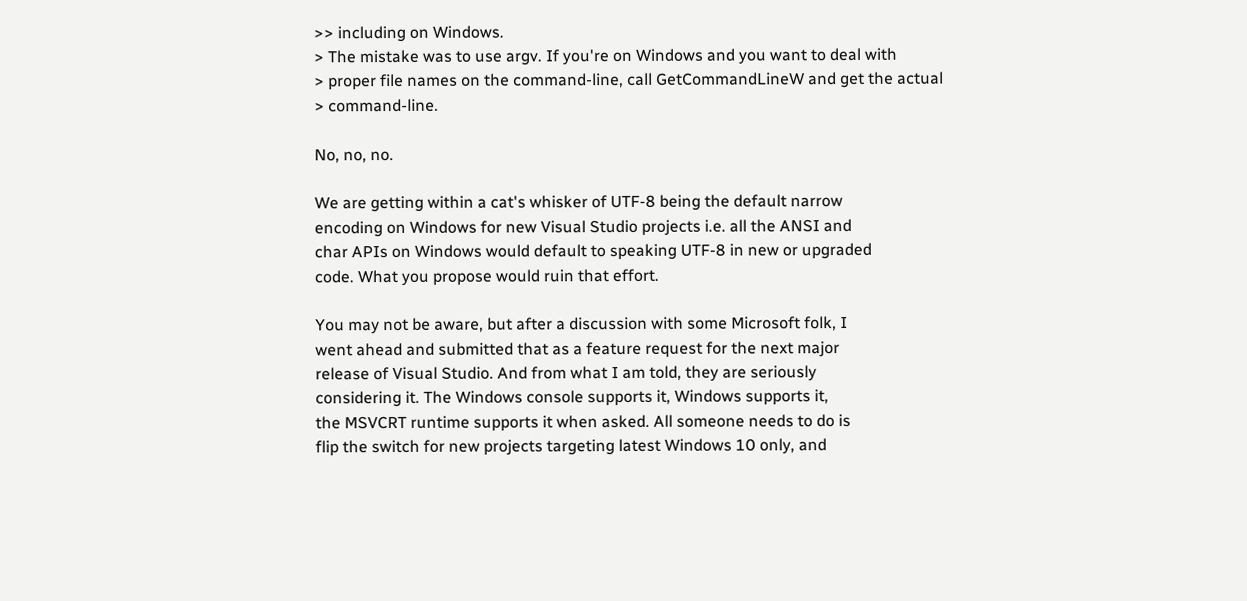>> including on Windows.
> The mistake was to use argv. If you're on Windows and you want to deal with
> proper file names on the command-line, call GetCommandLineW and get the actual
> command-line.

No, no, no.

We are getting within a cat's whisker of UTF-8 being the default narrow
encoding on Windows for new Visual Studio projects i.e. all the ANSI and
char APIs on Windows would default to speaking UTF-8 in new or upgraded
code. What you propose would ruin that effort.

You may not be aware, but after a discussion with some Microsoft folk, I
went ahead and submitted that as a feature request for the next major
release of Visual Studio. And from what I am told, they are seriously
considering it. The Windows console supports it, Windows supports it,
the MSVCRT runtime supports it when asked. All someone needs to do is
flip the switch for new projects targeting latest Windows 10 only, and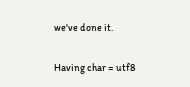we've done it.

Having char = utf8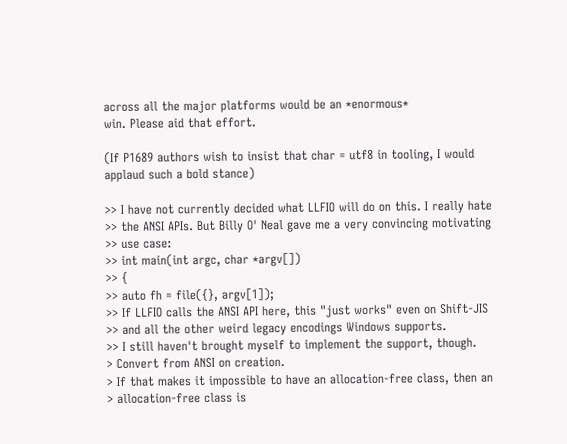across all the major platforms would be an *enormous*
win. Please aid that effort.

(If P1689 authors wish to insist that char = utf8 in tooling, I would
applaud such a bold stance)

>> I have not currently decided what LLFIO will do on this. I really hate
>> the ANSI APIs. But Billy O' Neal gave me a very convincing motivating
>> use case:
>> int main(int argc, char *argv[])
>> {
>> auto fh = file({}, argv[1]);
>> If LLFIO calls the ANSI API here, this "just works" even on Shift-JIS
>> and all the other weird legacy encodings Windows supports.
>> I still haven't brought myself to implement the support, though.
> Convert from ANSI on creation.
> If that makes it impossible to have an allocation-free class, then an
> allocation-free class is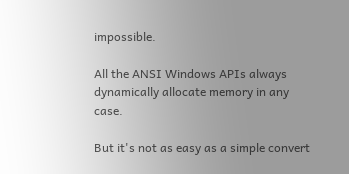impossible.

All the ANSI Windows APIs always dynamically allocate memory in any case.

But it's not as easy as a simple convert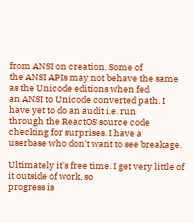from ANSI on creation. Some of
the ANSI APIs may not behave the same as the Unicode editions when fed
an ANSI to Unicode converted path. I have yet to do an audit i.e. run
through the ReactOS source code checking for surprises. I have a
userbase who don't want to see breakage.

Ultimately it's free time. I get very little of it outside of work, so
progress is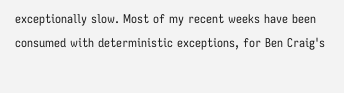exceptionally slow. Most of my recent weeks have been
consumed with deterministic exceptions, for Ben Craig's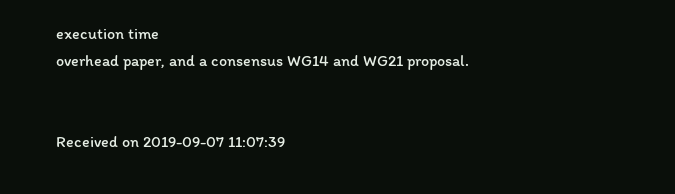execution time
overhead paper, and a consensus WG14 and WG21 proposal.


Received on 2019-09-07 11:07:39